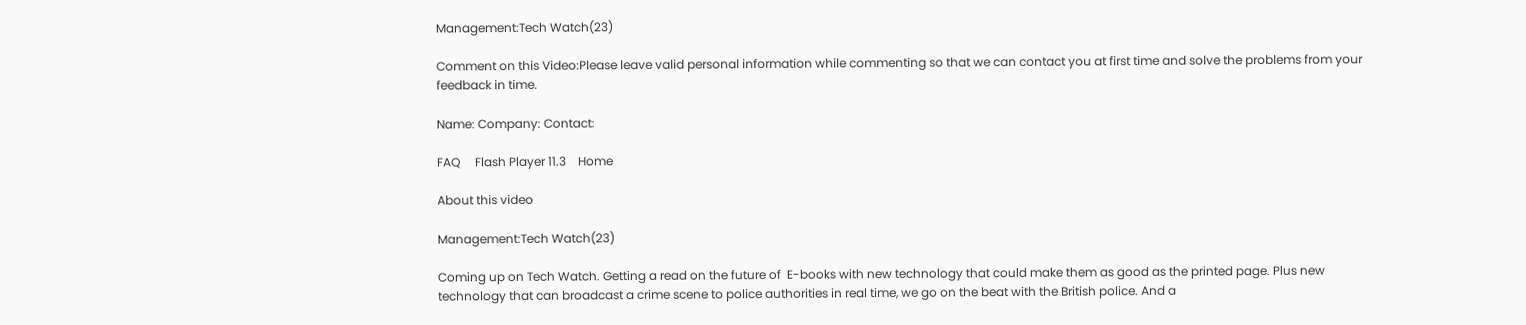Management:Tech Watch(23)

Comment on this Video:Please leave valid personal information while commenting so that we can contact you at first time and solve the problems from your feedback in time.

Name: Company: Contact:

FAQ     Flash Player 11.3    Home

About this video

Management:Tech Watch(23)

Coming up on Tech Watch. Getting a read on the future of  E-books with new technology that could make them as good as the printed page. Plus new technology that can broadcast a crime scene to police authorities in real time, we go on the beat with the British police. And a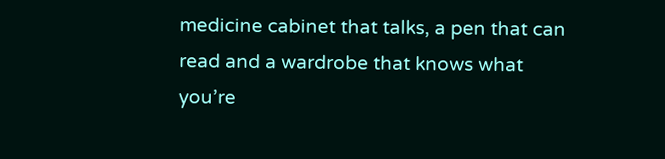medicine cabinet that talks, a pen that can read and a wardrobe that knows what you’re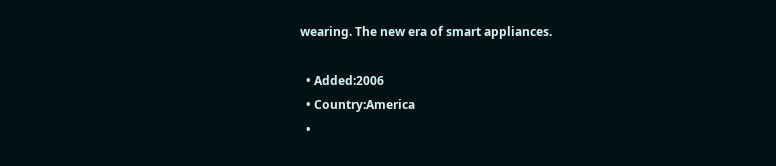wearing. The new era of smart appliances.

  • Added:2006
  • Country:America
  •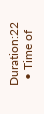Duration:22
  • Time of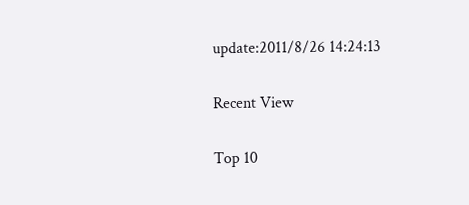update:2011/8/26 14:24:13

Recent View

Top 10